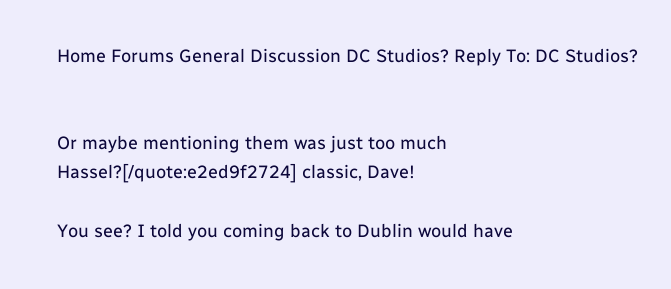Home Forums General Discussion DC Studios? Reply To: DC Studios?


Or maybe mentioning them was just too much Hassel?[/quote:e2ed9f2724] classic, Dave!

You see? I told you coming back to Dublin would have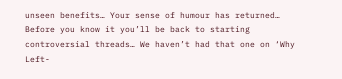unseen benefits… Your sense of humour has returned… Before you know it you’ll be back to starting controversial threads… We haven’t had that one on ‘Why Left-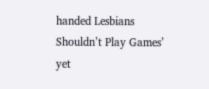handed Lesbians Shouldn’t Play Games’ yet